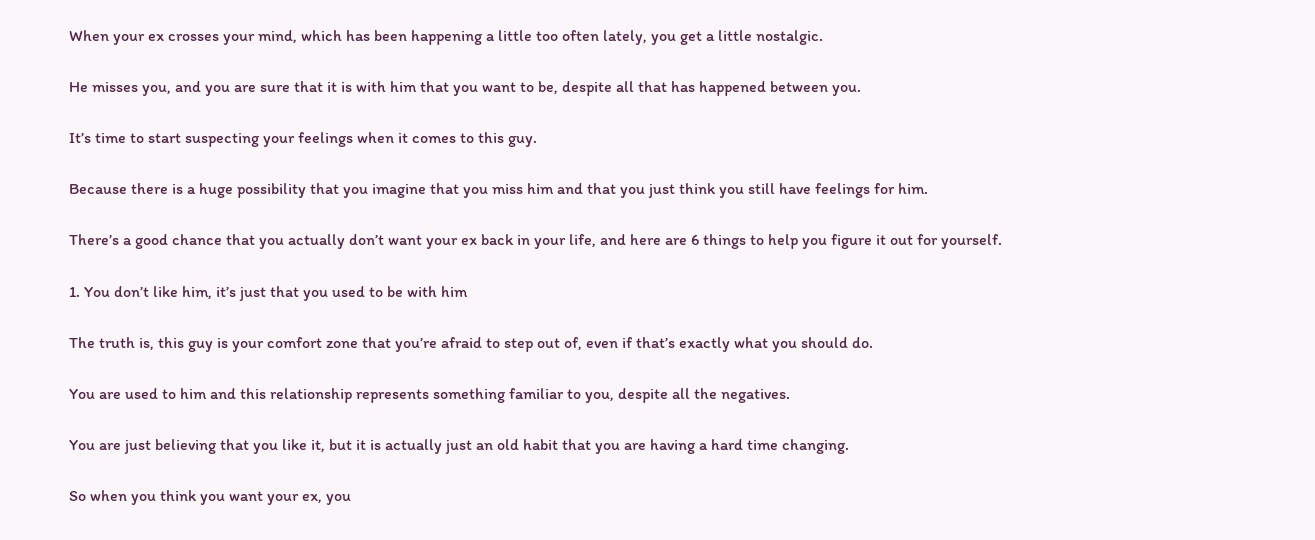When your ex crosses your mind, which has been happening a little too often lately, you get a little nostalgic.

He misses you, and you are sure that it is with him that you want to be, despite all that has happened between you.

It’s time to start suspecting your feelings when it comes to this guy.

Because there is a huge possibility that you imagine that you miss him and that you just think you still have feelings for him.

There’s a good chance that you actually don’t want your ex back in your life, and here are 6 things to help you figure it out for yourself.

1. You don’t like him, it’s just that you used to be with him

The truth is, this guy is your comfort zone that you’re afraid to step out of, even if that’s exactly what you should do.

You are used to him and this relationship represents something familiar to you, despite all the negatives.

You are just believing that you like it, but it is actually just an old habit that you are having a hard time changing.

So when you think you want your ex, you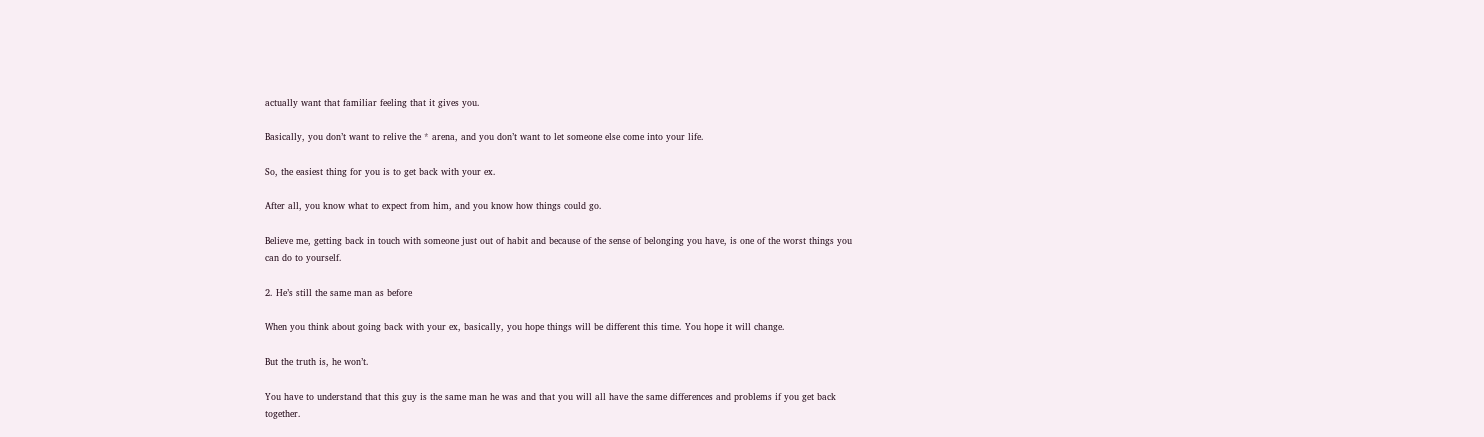actually want that familiar feeling that it gives you.

Basically, you don’t want to relive the * arena, and you don’t want to let someone else come into your life.

So, the easiest thing for you is to get back with your ex.

After all, you know what to expect from him, and you know how things could go.

Believe me, getting back in touch with someone just out of habit and because of the sense of belonging you have, is one of the worst things you can do to yourself.

2. He’s still the same man as before

When you think about going back with your ex, basically, you hope things will be different this time. You hope it will change.

But the truth is, he won’t.

You have to understand that this guy is the same man he was and that you will all have the same differences and problems if you get back together.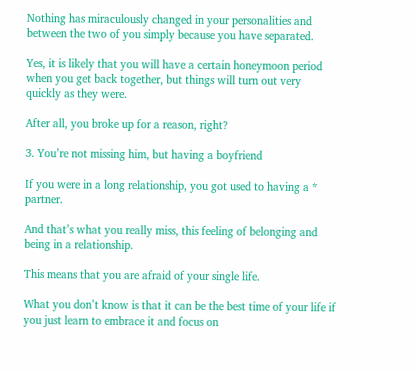Nothing has miraculously changed in your personalities and between the two of you simply because you have separated.

Yes, it is likely that you will have a certain honeymoon period when you get back together, but things will turn out very quickly as they were.

After all, you broke up for a reason, right?

3. You’re not missing him, but having a boyfriend

If you were in a long relationship, you got used to having a * partner.

And that’s what you really miss, this feeling of belonging and being in a relationship.

This means that you are afraid of your single life.

What you don’t know is that it can be the best time of your life if you just learn to embrace it and focus on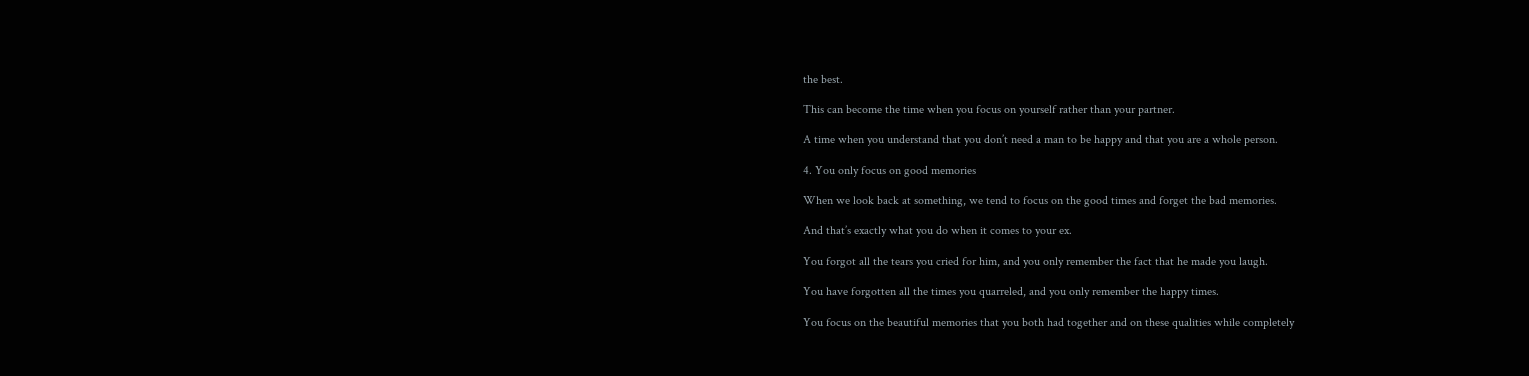the best.

This can become the time when you focus on yourself rather than your partner.

A time when you understand that you don’t need a man to be happy and that you are a whole person.

4. You only focus on good memories

When we look back at something, we tend to focus on the good times and forget the bad memories.

And that’s exactly what you do when it comes to your ex.

You forgot all the tears you cried for him, and you only remember the fact that he made you laugh.

You have forgotten all the times you quarreled, and you only remember the happy times.

You focus on the beautiful memories that you both had together and on these qualities while completely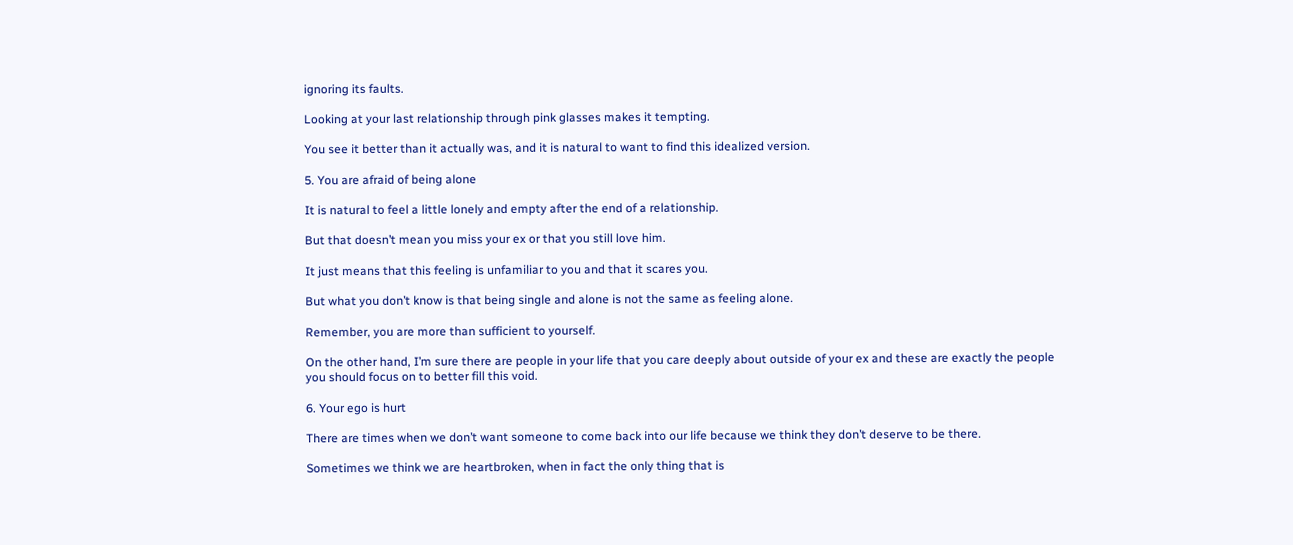ignoring its faults.

Looking at your last relationship through pink glasses makes it tempting.

You see it better than it actually was, and it is natural to want to find this idealized version.

5. You are afraid of being alone

It is natural to feel a little lonely and empty after the end of a relationship.

But that doesn’t mean you miss your ex or that you still love him.

It just means that this feeling is unfamiliar to you and that it scares you.

But what you don’t know is that being single and alone is not the same as feeling alone.

Remember, you are more than sufficient to yourself.

On the other hand, I’m sure there are people in your life that you care deeply about outside of your ex and these are exactly the people you should focus on to better fill this void.

6. Your ego is hurt

There are times when we don’t want someone to come back into our life because we think they don’t deserve to be there.

Sometimes we think we are heartbroken, when in fact the only thing that is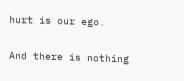hurt is our ego.

And there is nothing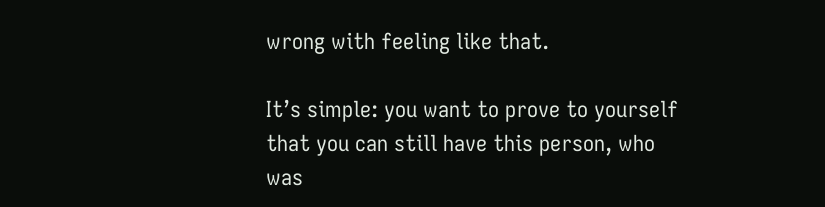wrong with feeling like that.

It’s simple: you want to prove to yourself that you can still have this person, who was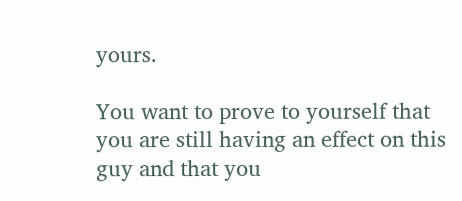yours.

You want to prove to yourself that you are still having an effect on this guy and that you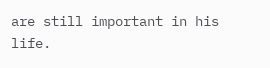are still important in his life.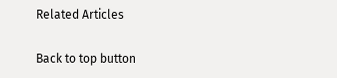Related Articles

Back to top button